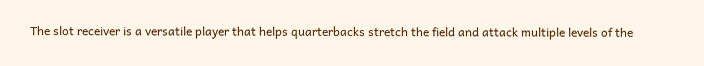The slot receiver is a versatile player that helps quarterbacks stretch the field and attack multiple levels of the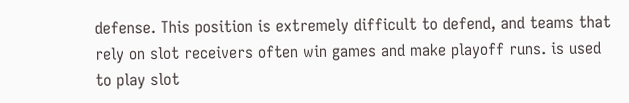defense. This position is extremely difficult to defend, and teams that rely on slot receivers often win games and make playoff runs. is used to play slot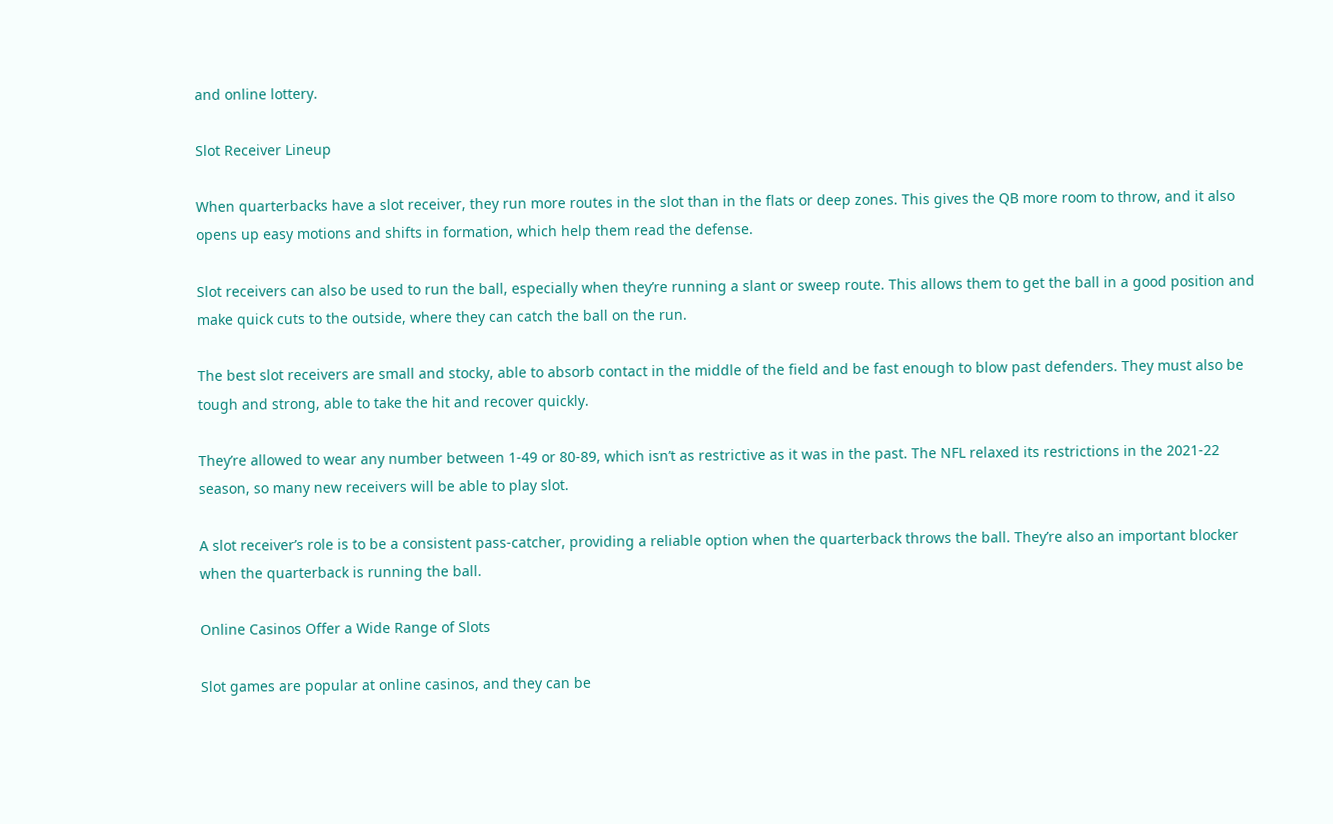and online lottery.

Slot Receiver Lineup

When quarterbacks have a slot receiver, they run more routes in the slot than in the flats or deep zones. This gives the QB more room to throw, and it also opens up easy motions and shifts in formation, which help them read the defense.

Slot receivers can also be used to run the ball, especially when they’re running a slant or sweep route. This allows them to get the ball in a good position and make quick cuts to the outside, where they can catch the ball on the run.

The best slot receivers are small and stocky, able to absorb contact in the middle of the field and be fast enough to blow past defenders. They must also be tough and strong, able to take the hit and recover quickly.

They’re allowed to wear any number between 1-49 or 80-89, which isn’t as restrictive as it was in the past. The NFL relaxed its restrictions in the 2021-22 season, so many new receivers will be able to play slot.

A slot receiver’s role is to be a consistent pass-catcher, providing a reliable option when the quarterback throws the ball. They’re also an important blocker when the quarterback is running the ball.

Online Casinos Offer a Wide Range of Slots

Slot games are popular at online casinos, and they can be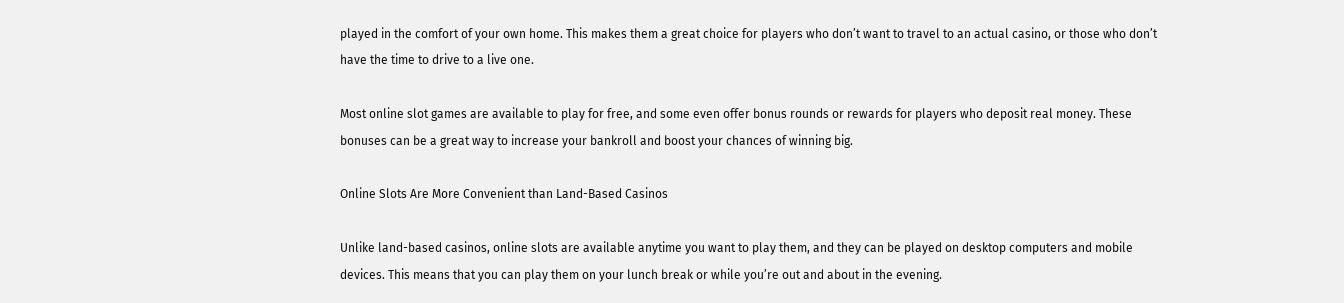played in the comfort of your own home. This makes them a great choice for players who don’t want to travel to an actual casino, or those who don’t have the time to drive to a live one.

Most online slot games are available to play for free, and some even offer bonus rounds or rewards for players who deposit real money. These bonuses can be a great way to increase your bankroll and boost your chances of winning big.

Online Slots Are More Convenient than Land-Based Casinos

Unlike land-based casinos, online slots are available anytime you want to play them, and they can be played on desktop computers and mobile devices. This means that you can play them on your lunch break or while you’re out and about in the evening.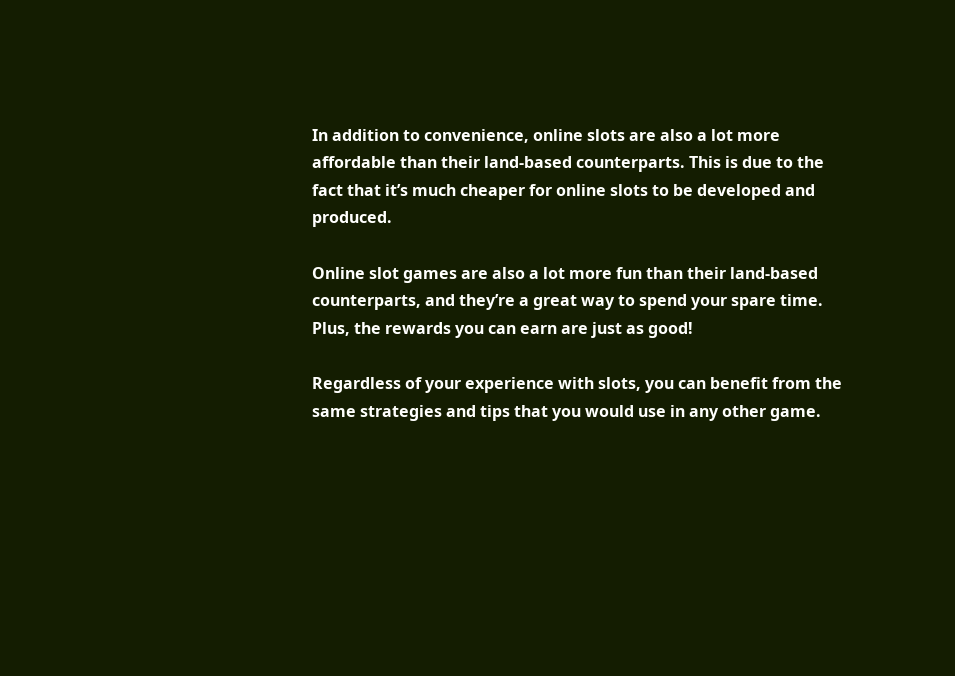In addition to convenience, online slots are also a lot more affordable than their land-based counterparts. This is due to the fact that it’s much cheaper for online slots to be developed and produced.

Online slot games are also a lot more fun than their land-based counterparts, and they’re a great way to spend your spare time. Plus, the rewards you can earn are just as good!

Regardless of your experience with slots, you can benefit from the same strategies and tips that you would use in any other game.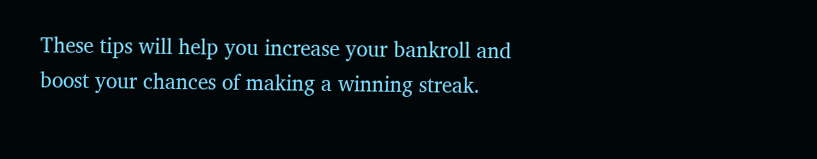These tips will help you increase your bankroll and boost your chances of making a winning streak.